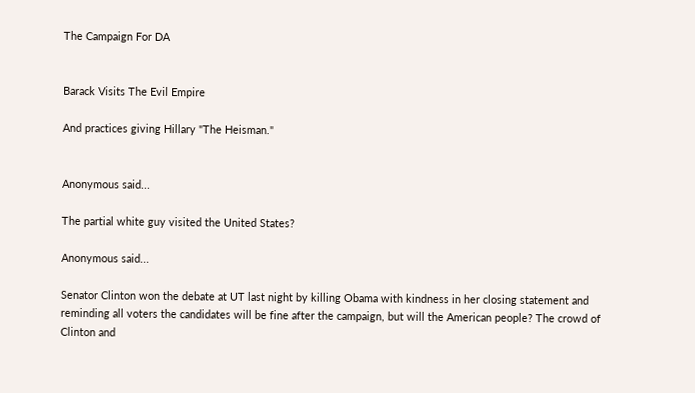The Campaign For DA


Barack Visits The Evil Empire

And practices giving Hillary "The Heisman."


Anonymous said...

The partial white guy visited the United States?

Anonymous said...

Senator Clinton won the debate at UT last night by killing Obama with kindness in her closing statement and reminding all voters the candidates will be fine after the campaign, but will the American people? The crowd of Clinton and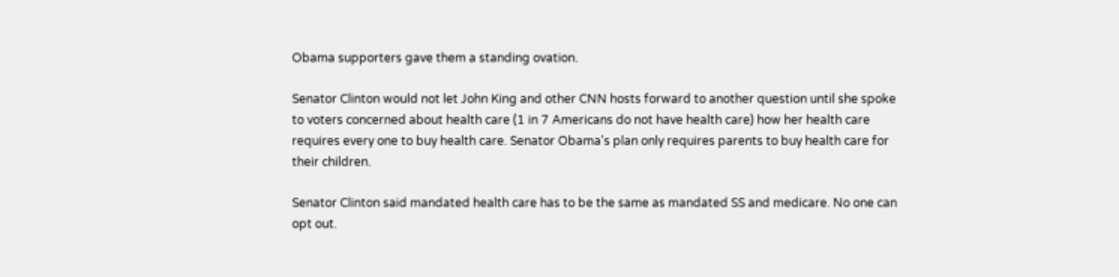Obama supporters gave them a standing ovation.

Senator Clinton would not let John King and other CNN hosts forward to another question until she spoke to voters concerned about health care (1 in 7 Americans do not have health care) how her health care requires every one to buy health care. Senator Obama's plan only requires parents to buy health care for their children.

Senator Clinton said mandated health care has to be the same as mandated SS and medicare. No one can opt out.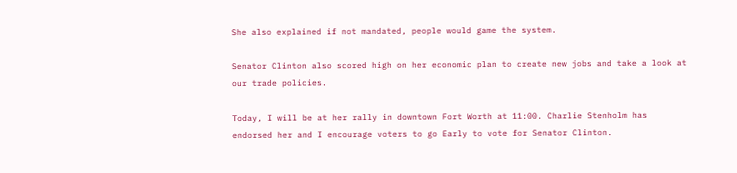She also explained if not mandated, people would game the system.

Senator Clinton also scored high on her economic plan to create new jobs and take a look at our trade policies.

Today, I will be at her rally in downtown Fort Worth at 11:00. Charlie Stenholm has endorsed her and I encourage voters to go Early to vote for Senator Clinton.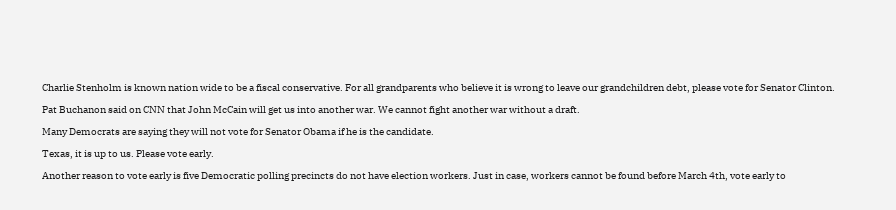Charlie Stenholm is known nation wide to be a fiscal conservative. For all grandparents who believe it is wrong to leave our grandchildren debt, please vote for Senator Clinton.

Pat Buchanon said on CNN that John McCain will get us into another war. We cannot fight another war without a draft.

Many Democrats are saying they will not vote for Senator Obama if he is the candidate.

Texas, it is up to us. Please vote early.

Another reason to vote early is five Democratic polling precincts do not have election workers. Just in case, workers cannot be found before March 4th, vote early to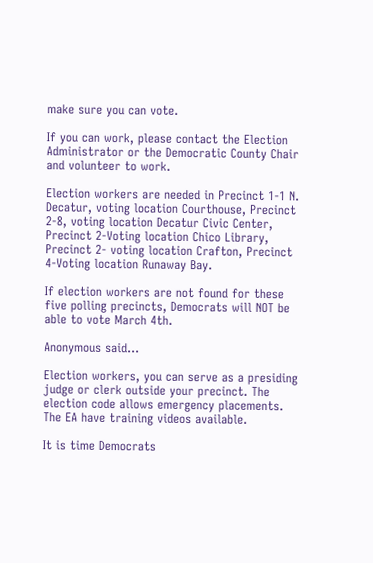make sure you can vote.

If you can work, please contact the Election Administrator or the Democratic County Chair and volunteer to work.

Election workers are needed in Precinct 1-1 N. Decatur, voting location Courthouse, Precinct 2-8, voting location Decatur Civic Center, Precinct 2-Voting location Chico Library, Precinct 2- voting location Crafton, Precinct 4-Voting location Runaway Bay.

If election workers are not found for these five polling precincts, Democrats will NOT be able to vote March 4th.

Anonymous said...

Election workers, you can serve as a presiding judge or clerk outside your precinct. The election code allows emergency placements. The EA have training videos available.

It is time Democrats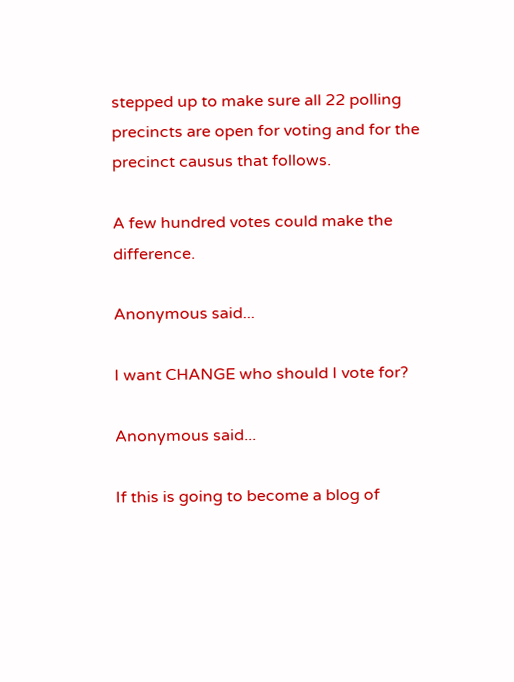stepped up to make sure all 22 polling precincts are open for voting and for the precinct causus that follows.

A few hundred votes could make the difference.

Anonymous said...

I want CHANGE who should I vote for?

Anonymous said...

If this is going to become a blog of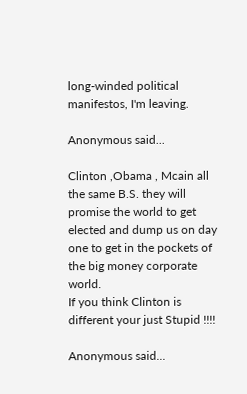long-winded political manifestos, I'm leaving.

Anonymous said...

Clinton ,Obama , Mcain all the same B.S. they will promise the world to get elected and dump us on day one to get in the pockets of the big money corporate world.
If you think Clinton is different your just Stupid !!!!

Anonymous said...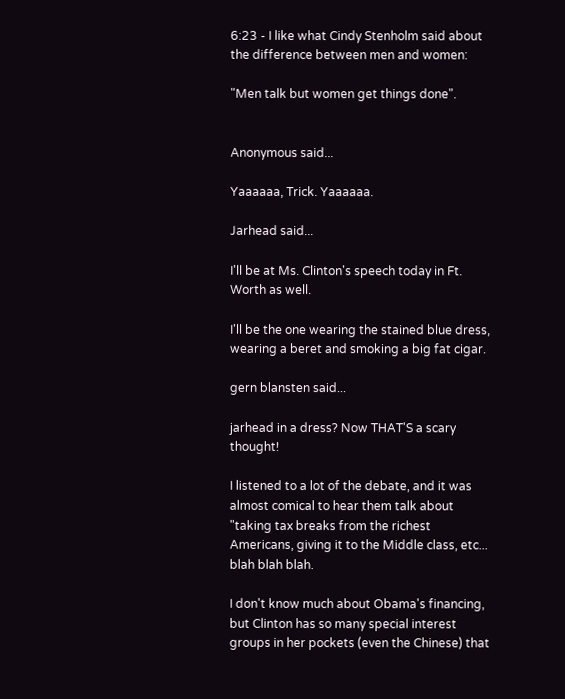6:23 - I like what Cindy Stenholm said about the difference between men and women:

"Men talk but women get things done".


Anonymous said...

Yaaaaaa, Trick. Yaaaaaa.

Jarhead said...

I'll be at Ms. Clinton's speech today in Ft. Worth as well.

I'll be the one wearing the stained blue dress, wearing a beret and smoking a big fat cigar.

gern blansten said...

jarhead in a dress? Now THAT'S a scary thought!

I listened to a lot of the debate, and it was almost comical to hear them talk about "taking tax breaks from the richest Americans, giving it to the Middle class, etc... blah blah blah.

I don't know much about Obama's financing, but Clinton has so many special interest groups in her pockets (even the Chinese) that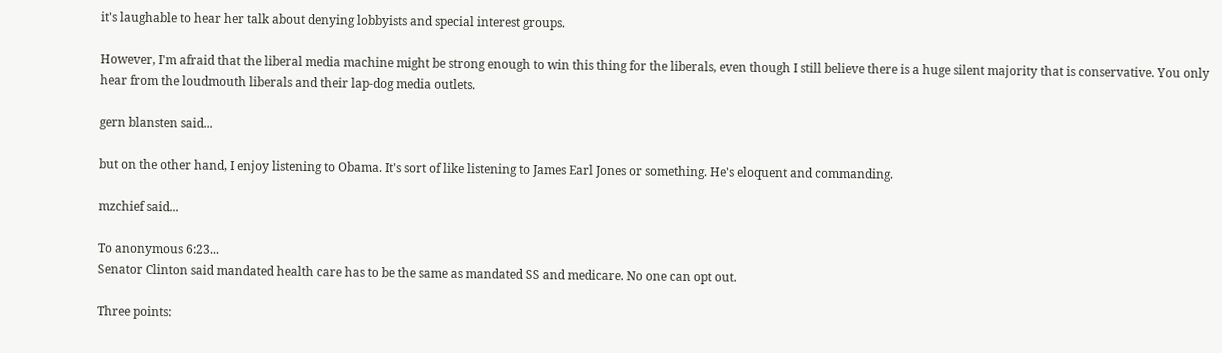it's laughable to hear her talk about denying lobbyists and special interest groups.

However, I'm afraid that the liberal media machine might be strong enough to win this thing for the liberals, even though I still believe there is a huge silent majority that is conservative. You only hear from the loudmouth liberals and their lap-dog media outlets.

gern blansten said...

but on the other hand, I enjoy listening to Obama. It's sort of like listening to James Earl Jones or something. He's eloquent and commanding.

mzchief said...

To anonymous 6:23...
Senator Clinton said mandated health care has to be the same as mandated SS and medicare. No one can opt out.

Three points: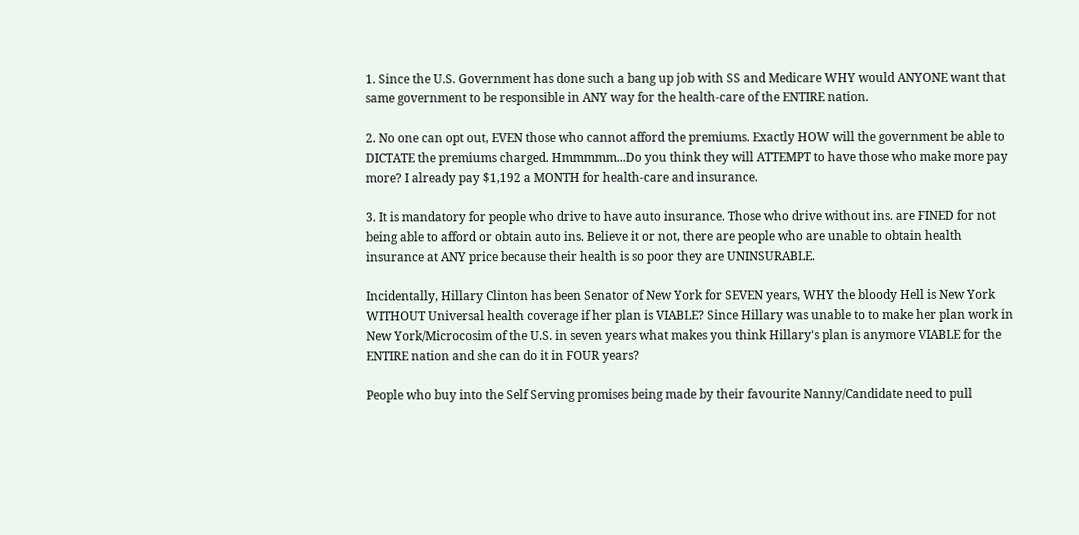1. Since the U.S. Government has done such a bang up job with SS and Medicare WHY would ANYONE want that same government to be responsible in ANY way for the health-care of the ENTIRE nation.

2. No one can opt out, EVEN those who cannot afford the premiums. Exactly HOW will the government be able to DICTATE the premiums charged. Hmmmmm...Do you think they will ATTEMPT to have those who make more pay more? I already pay $1,192 a MONTH for health-care and insurance.

3. It is mandatory for people who drive to have auto insurance. Those who drive without ins. are FINED for not being able to afford or obtain auto ins. Believe it or not, there are people who are unable to obtain health insurance at ANY price because their health is so poor they are UNINSURABLE.

Incidentally, Hillary Clinton has been Senator of New York for SEVEN years, WHY the bloody Hell is New York WITHOUT Universal health coverage if her plan is VIABLE? Since Hillary was unable to to make her plan work in New York/Microcosim of the U.S. in seven years what makes you think Hillary's plan is anymore VIABLE for the ENTIRE nation and she can do it in FOUR years?

People who buy into the Self Serving promises being made by their favourite Nanny/Candidate need to pull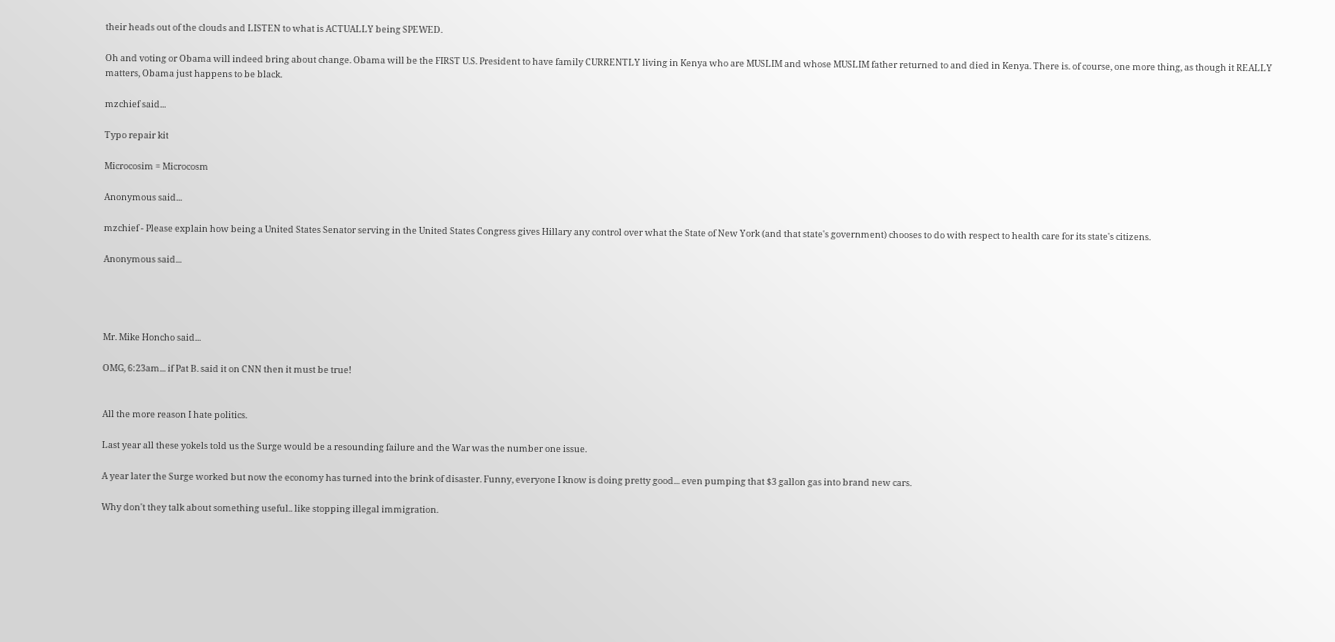their heads out of the clouds and LISTEN to what is ACTUALLY being SPEWED.

Oh and voting or Obama will indeed bring about change. Obama will be the FIRST U.S. President to have family CURRENTLY living in Kenya who are MUSLIM and whose MUSLIM father returned to and died in Kenya. There is. of course, one more thing, as though it REALLY matters, Obama just happens to be black.

mzchief said...

Typo repair kit

Microcosim = Microcosm

Anonymous said...

mzchief - Please explain how being a United States Senator serving in the United States Congress gives Hillary any control over what the State of New York (and that state's government) chooses to do with respect to health care for its state's citizens.

Anonymous said...




Mr. Mike Honcho said...

OMG, 6:23am... if Pat B. said it on CNN then it must be true!


All the more reason I hate politics.

Last year all these yokels told us the Surge would be a resounding failure and the War was the number one issue.

A year later the Surge worked but now the economy has turned into the brink of disaster. Funny, everyone I know is doing pretty good... even pumping that $3 gallon gas into brand new cars.

Why don't they talk about something useful.. like stopping illegal immigration.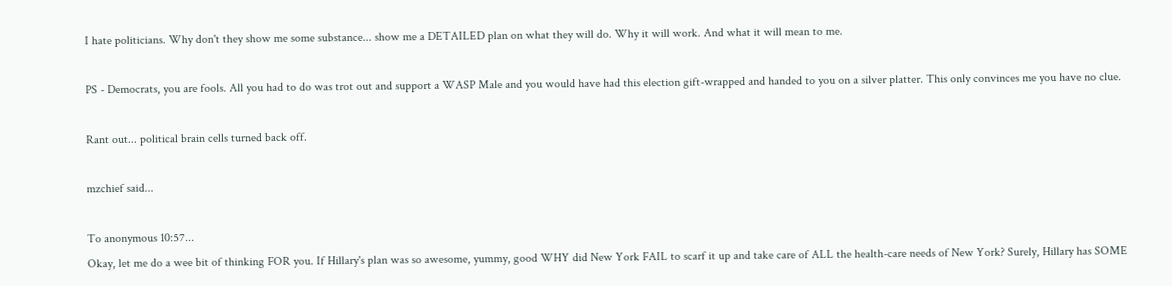I hate politicians. Why don't they show me some substance... show me a DETAILED plan on what they will do. Why it will work. And what it will mean to me.

PS - Democrats, you are fools. All you had to do was trot out and support a WASP Male and you would have had this election gift-wrapped and handed to you on a silver platter. This only convinces me you have no clue.

Rant out... political brain cells turned back off.

mzchief said...

To anonymous 10:57...
Okay, let me do a wee bit of thinking FOR you. If Hillary's plan was so awesome, yummy, good WHY did New York FAIL to scarf it up and take care of ALL the health-care needs of New York? Surely, Hillary has SOME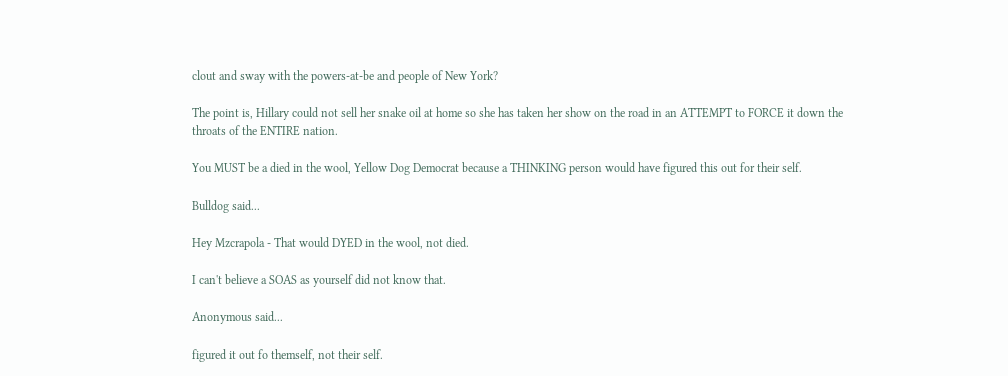clout and sway with the powers-at-be and people of New York?

The point is, Hillary could not sell her snake oil at home so she has taken her show on the road in an ATTEMPT to FORCE it down the throats of the ENTIRE nation.

You MUST be a died in the wool, Yellow Dog Democrat because a THINKING person would have figured this out for their self.

Bulldog said...

Hey Mzcrapola - That would DYED in the wool, not died.

I can't believe a SOAS as yourself did not know that.

Anonymous said...

figured it out fo themself, not their self.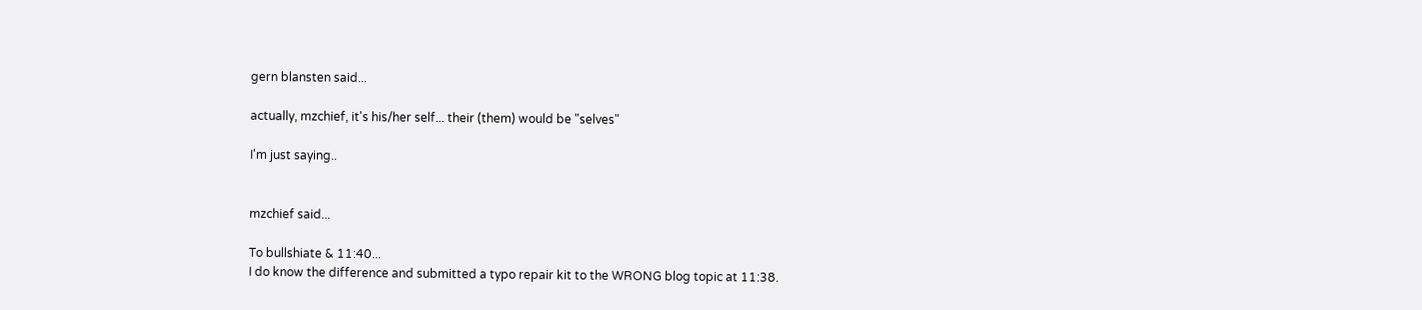gern blansten said...

actually, mzchief, it's his/her self... their (them) would be "selves"

I'm just saying..


mzchief said...

To bullshiate & 11:40...
I do know the difference and submitted a typo repair kit to the WRONG blog topic at 11:38.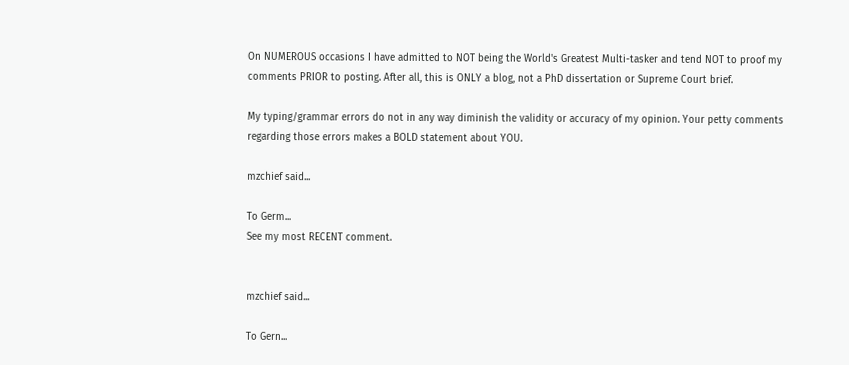On NUMEROUS occasions I have admitted to NOT being the World's Greatest Multi-tasker and tend NOT to proof my comments PRIOR to posting. After all, this is ONLY a blog, not a PhD dissertation or Supreme Court brief.

My typing/grammar errors do not in any way diminish the validity or accuracy of my opinion. Your petty comments regarding those errors makes a BOLD statement about YOU.

mzchief said...

To Germ...
See my most RECENT comment.


mzchief said...

To Gern...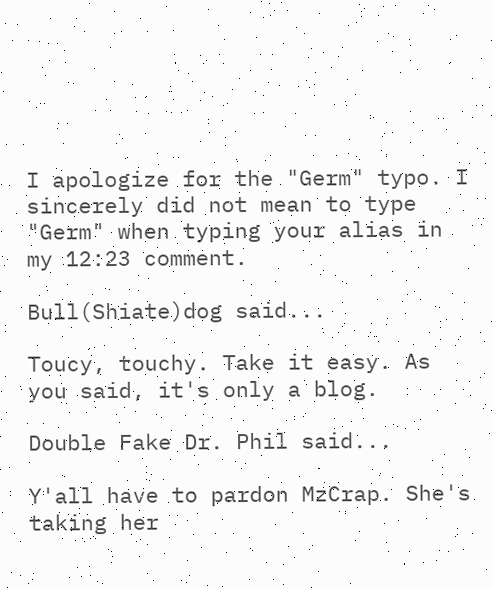I apologize for the "Germ" typo. I sincerely did not mean to type "Germ" when typing your alias in my 12:23 comment.

Bull(Shiate)dog said...

Toucy, touchy. Take it easy. As you said, it's only a blog.

Double Fake Dr. Phil said...

Y'all have to pardon MzCrap. She's taking her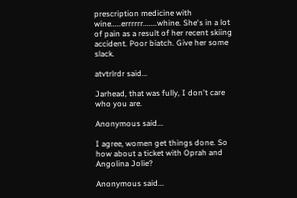prescription medicine with wine.....errrrrr.......whine. She's in a lot of pain as a result of her recent skiing accident. Poor biatch. Give her some slack.

atvtrlrdr said...

Jarhead, that was fully, I don't care who you are.

Anonymous said...

I agree, women get things done. So how about a ticket with Oprah and Angolina Jolie?

Anonymous said...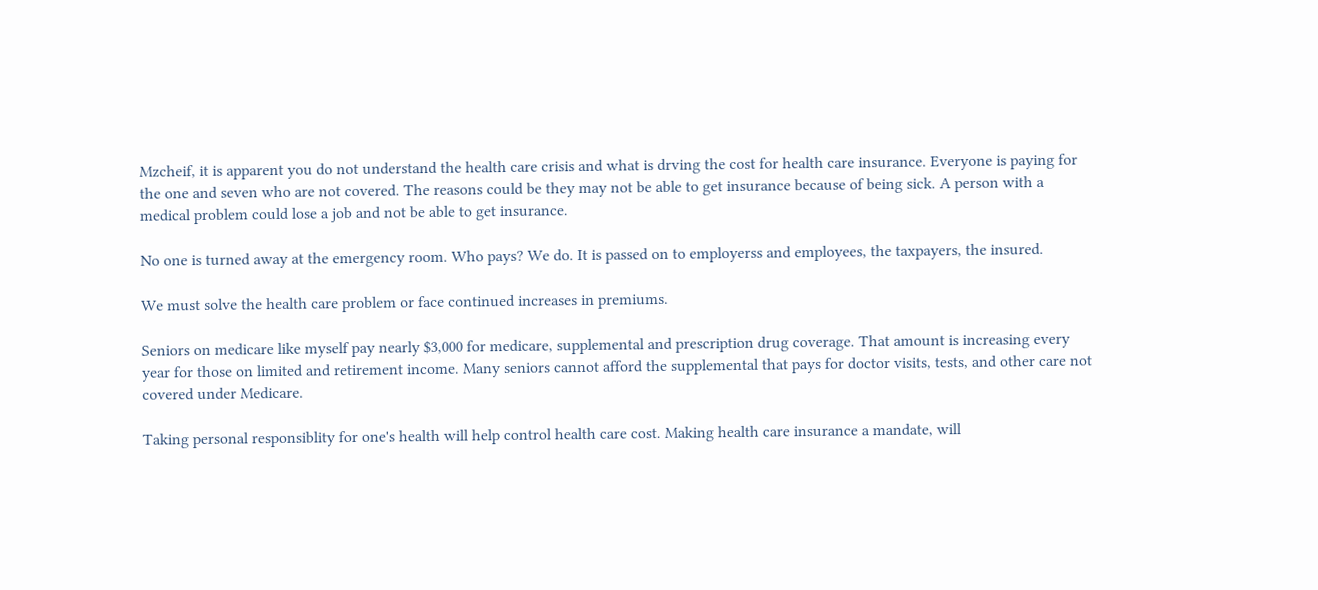Mzcheif, it is apparent you do not understand the health care crisis and what is drving the cost for health care insurance. Everyone is paying for the one and seven who are not covered. The reasons could be they may not be able to get insurance because of being sick. A person with a medical problem could lose a job and not be able to get insurance.

No one is turned away at the emergency room. Who pays? We do. It is passed on to employerss and employees, the taxpayers, the insured.

We must solve the health care problem or face continued increases in premiums.

Seniors on medicare like myself pay nearly $3,000 for medicare, supplemental and prescription drug coverage. That amount is increasing every year for those on limited and retirement income. Many seniors cannot afford the supplemental that pays for doctor visits, tests, and other care not covered under Medicare.

Taking personal responsiblity for one's health will help control health care cost. Making health care insurance a mandate, will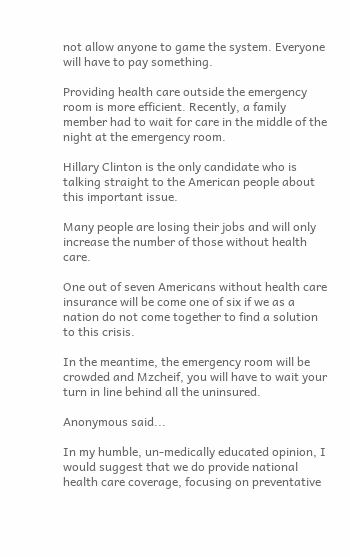not allow anyone to game the system. Everyone will have to pay something.

Providing health care outside the emergency room is more efficient. Recently, a family member had to wait for care in the middle of the night at the emergency room.

Hillary Clinton is the only candidate who is talking straight to the American people about this important issue.

Many people are losing their jobs and will only increase the number of those without health care.

One out of seven Americans without health care insurance will be come one of six if we as a nation do not come together to find a solution to this crisis.

In the meantime, the emergency room will be crowded and Mzcheif, you will have to wait your turn in line behind all the uninsured.

Anonymous said...

In my humble, un-medically educated opinion, I would suggest that we do provide national health care coverage, focusing on preventative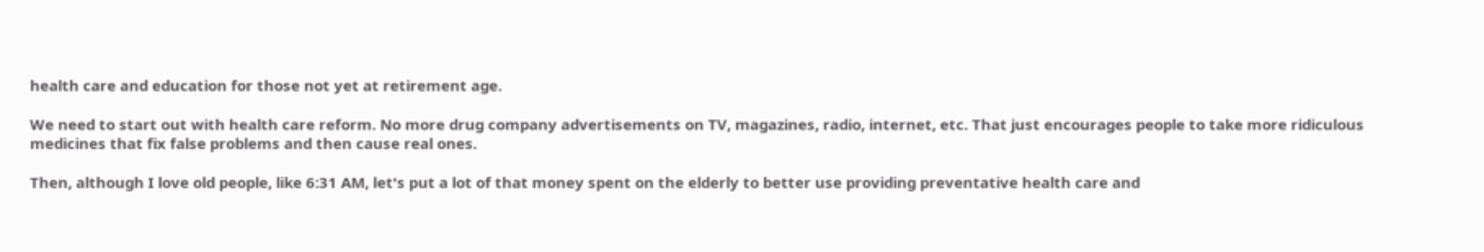health care and education for those not yet at retirement age.

We need to start out with health care reform. No more drug company advertisements on TV, magazines, radio, internet, etc. That just encourages people to take more ridiculous medicines that fix false problems and then cause real ones.

Then, although I love old people, like 6:31 AM, let's put a lot of that money spent on the elderly to better use providing preventative health care and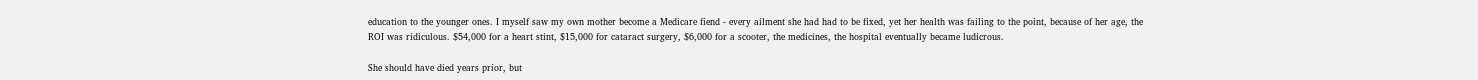education to the younger ones. I myself saw my own mother become a Medicare fiend - every ailment she had had to be fixed, yet her health was failing to the point, because of her age, the ROI was ridiculous. $54,000 for a heart stint, $15,000 for cataract surgery, $6,000 for a scooter, the medicines, the hospital eventually became ludicrous.

She should have died years prior, but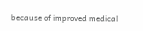because of improved medical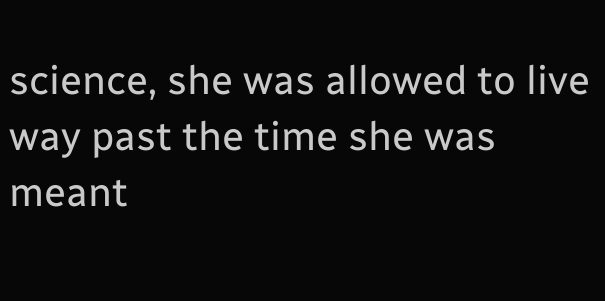science, she was allowed to live way past the time she was meant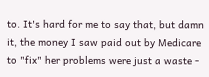to. It's hard for me to say that, but damn it, the money I saw paid out by Medicare to "fix" her problems were just a waste -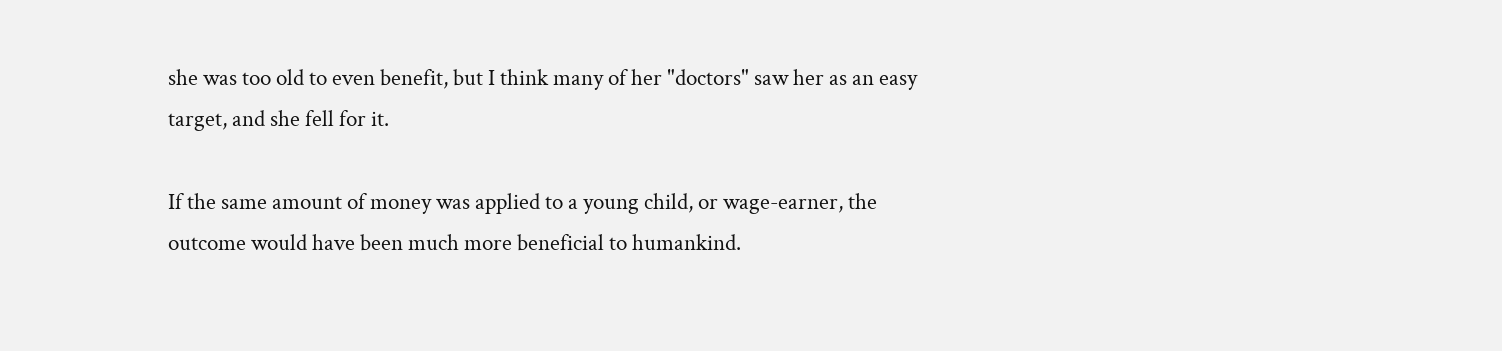she was too old to even benefit, but I think many of her "doctors" saw her as an easy target, and she fell for it.

If the same amount of money was applied to a young child, or wage-earner, the outcome would have been much more beneficial to humankind.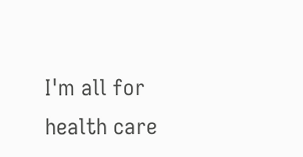I'm all for health care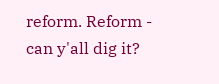reform. Reform - can y'all dig it?